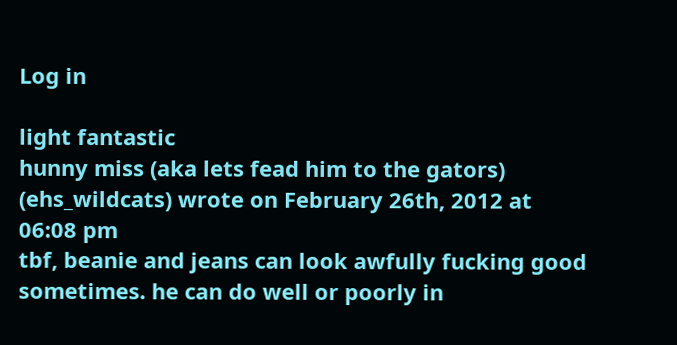Log in

light fantastic
hunny miss (aka lets fead him to the gators) (ehs_wildcats) wrote on February 26th, 2012 at 06:08 pm
tbf, beanie and jeans can look awfully fucking good sometimes. he can do well or poorly in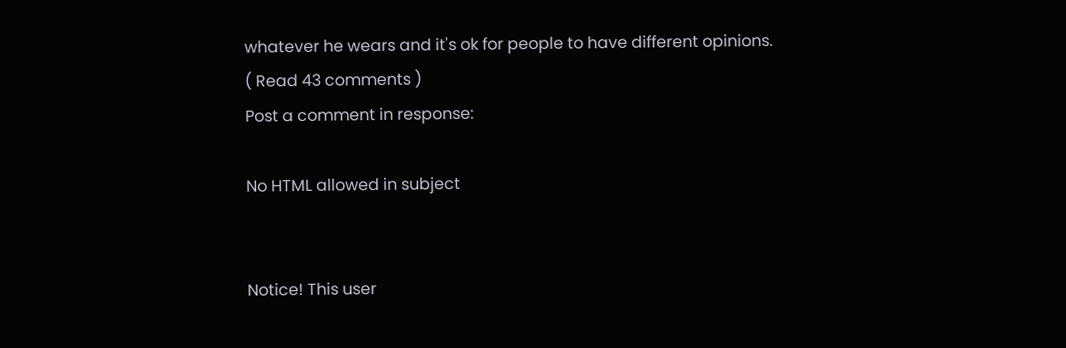whatever he wears and it's ok for people to have different opinions.
( Read 43 comments )
Post a comment in response:

No HTML allowed in subject


Notice! This user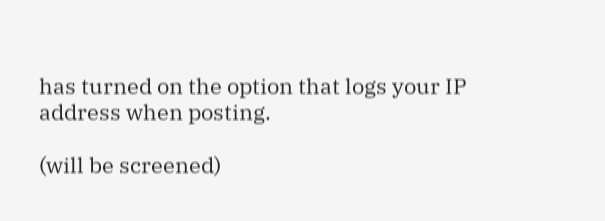has turned on the option that logs your IP address when posting.

(will be screened)